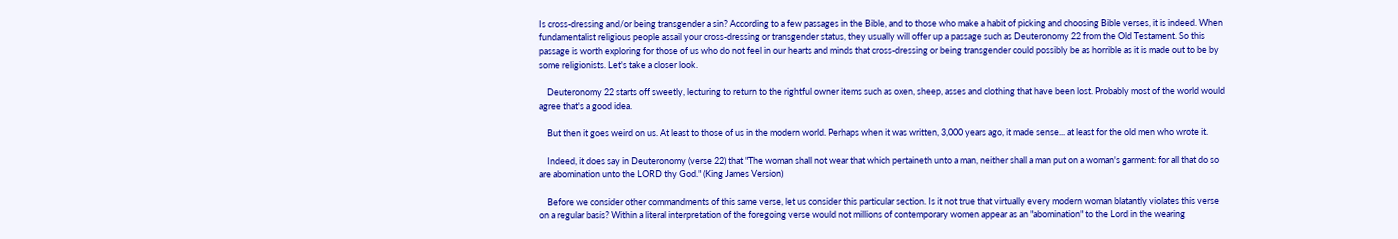Is cross-dressing and/or being transgender a sin? According to a few passages in the Bible, and to those who make a habit of picking and choosing Bible verses, it is indeed. When fundamentalist religious people assail your cross-dressing or transgender status, they usually will offer up a passage such as Deuteronomy 22 from the Old Testament. So this passage is worth exploring for those of us who do not feel in our hearts and minds that cross-dressing or being transgender could possibly be as horrible as it is made out to be by some religionists. Let's take a closer look.

    Deuteronomy 22 starts off sweetly, lecturing to return to the rightful owner items such as oxen, sheep, asses and clothing that have been lost. Probably most of the world would agree that's a good idea.

    But then it goes weird on us. At least to those of us in the modern world. Perhaps when it was written, 3,000 years ago, it made sense... at least for the old men who wrote it.

    Indeed, it does say in Deuteronomy (verse 22) that "The woman shall not wear that which pertaineth unto a man, neither shall a man put on a woman's garment: for all that do so are abomination unto the LORD thy God." (King James Version)

    Before we consider other commandments of this same verse, let us consider this particular section. Is it not true that virtually every modern woman blatantly violates this verse on a regular basis? Within a literal interpretation of the foregoing verse would not millions of contemporary women appear as an "abomination" to the Lord in the wearing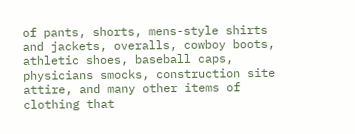of pants, shorts, mens-style shirts and jackets, overalls, cowboy boots, athletic shoes, baseball caps, physicians smocks, construction site attire, and many other items of clothing that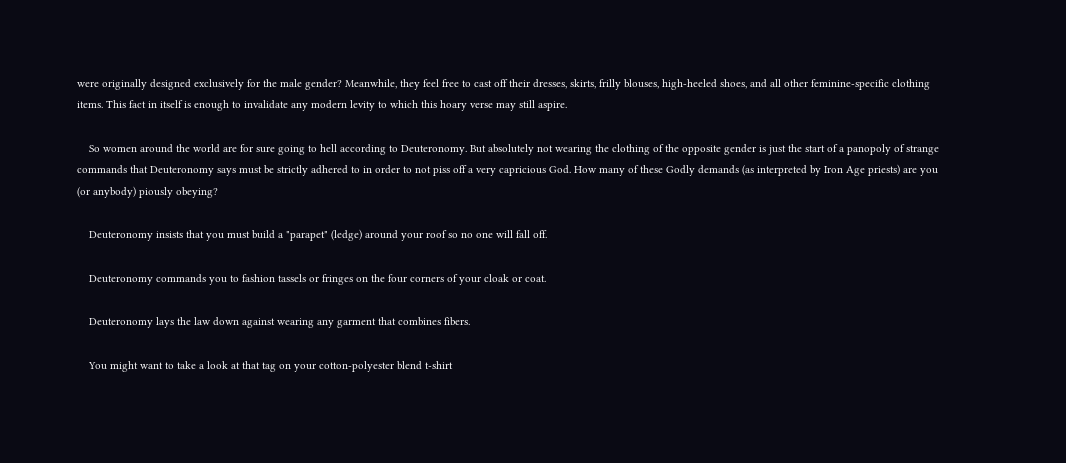were originally designed exclusively for the male gender? Meanwhile, they feel free to cast off their dresses, skirts, frilly blouses, high-heeled shoes, and all other feminine-specific clothing items. This fact in itself is enough to invalidate any modern levity to which this hoary verse may still aspire.

    So women around the world are for sure going to hell according to Deuteronomy. But absolutely not wearing the clothing of the opposite gender is just the start of a panopoly of strange commands that Deuteronomy says must be strictly adhered to in order to not piss off a very capricious God. How many of these Godly demands (as interpreted by Iron Age priests) are you (or anybody) piously obeying?

    Deuteronomy insists that you must build a "parapet" (ledge) around your roof so no one will fall off.

    Deuteronomy commands you to fashion tassels or fringes on the four corners of your cloak or coat.

    Deuteronomy lays the law down against wearing any garment that combines fibers.

    You might want to take a look at that tag on your cotton-polyester blend t-shirt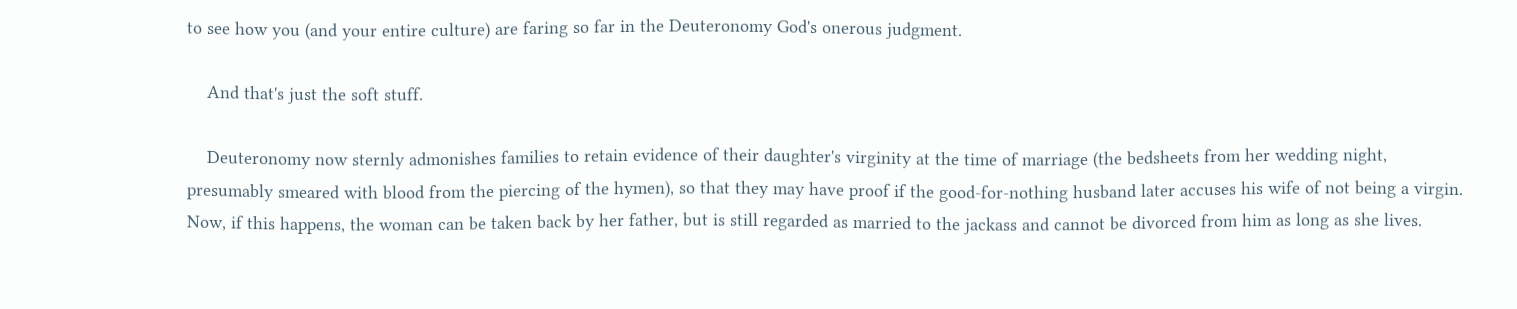to see how you (and your entire culture) are faring so far in the Deuteronomy God's onerous judgment.

    And that's just the soft stuff.

    Deuteronomy now sternly admonishes families to retain evidence of their daughter's virginity at the time of marriage (the bedsheets from her wedding night, presumably smeared with blood from the piercing of the hymen), so that they may have proof if the good-for-nothing husband later accuses his wife of not being a virgin. Now, if this happens, the woman can be taken back by her father, but is still regarded as married to the jackass and cannot be divorced from him as long as she lives.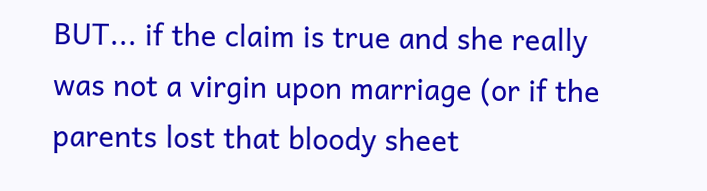BUT... if the claim is true and she really was not a virgin upon marriage (or if the parents lost that bloody sheet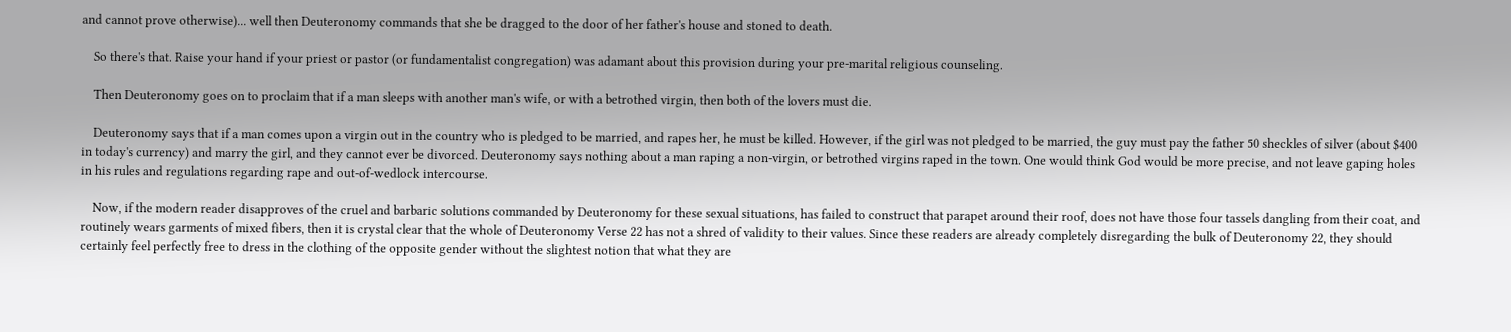and cannot prove otherwise)... well then Deuteronomy commands that she be dragged to the door of her father's house and stoned to death.

    So there's that. Raise your hand if your priest or pastor (or fundamentalist congregation) was adamant about this provision during your pre-marital religious counseling.

    Then Deuteronomy goes on to proclaim that if a man sleeps with another man's wife, or with a betrothed virgin, then both of the lovers must die.

    Deuteronomy says that if a man comes upon a virgin out in the country who is pledged to be married, and rapes her, he must be killed. However, if the girl was not pledged to be married, the guy must pay the father 50 sheckles of silver (about $400 in today's currency) and marry the girl, and they cannot ever be divorced. Deuteronomy says nothing about a man raping a non-virgin, or betrothed virgins raped in the town. One would think God would be more precise, and not leave gaping holes in his rules and regulations regarding rape and out-of-wedlock intercourse.

    Now, if the modern reader disapproves of the cruel and barbaric solutions commanded by Deuteronomy for these sexual situations, has failed to construct that parapet around their roof, does not have those four tassels dangling from their coat, and routinely wears garments of mixed fibers, then it is crystal clear that the whole of Deuteronomy Verse 22 has not a shred of validity to their values. Since these readers are already completely disregarding the bulk of Deuteronomy 22, they should certainly feel perfectly free to dress in the clothing of the opposite gender without the slightest notion that what they are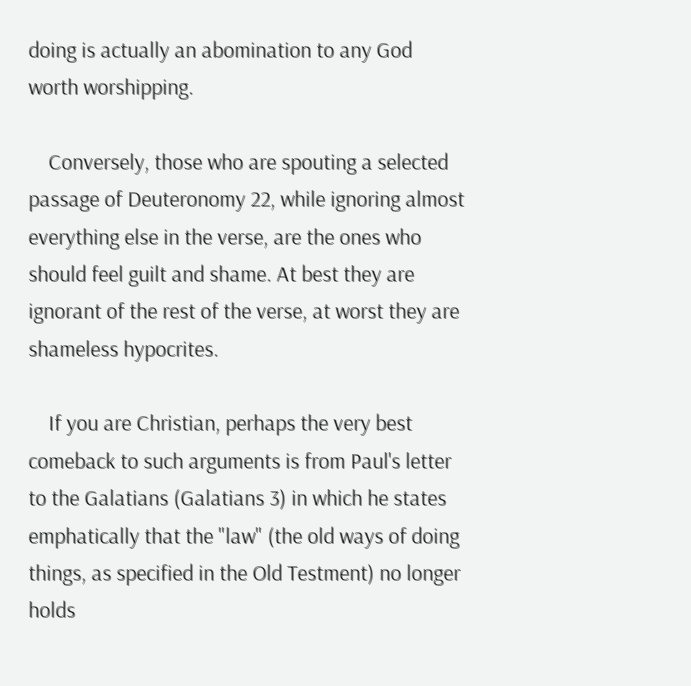doing is actually an abomination to any God worth worshipping.

    Conversely, those who are spouting a selected passage of Deuteronomy 22, while ignoring almost everything else in the verse, are the ones who should feel guilt and shame. At best they are ignorant of the rest of the verse, at worst they are shameless hypocrites.

    If you are Christian, perhaps the very best comeback to such arguments is from Paul's letter to the Galatians (Galatians 3) in which he states emphatically that the "law" (the old ways of doing things, as specified in the Old Testment) no longer holds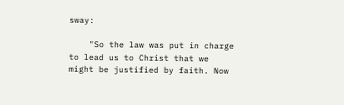sway:

    "So the law was put in charge to lead us to Christ that we might be justified by faith. Now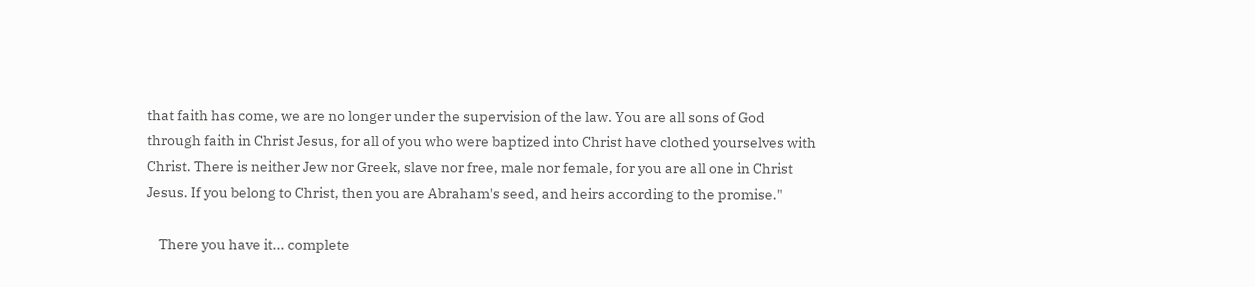that faith has come, we are no longer under the supervision of the law. You are all sons of God through faith in Christ Jesus, for all of you who were baptized into Christ have clothed yourselves with Christ. There is neither Jew nor Greek, slave nor free, male nor female, for you are all one in Christ Jesus. If you belong to Christ, then you are Abraham's seed, and heirs according to the promise."

    There you have it... complete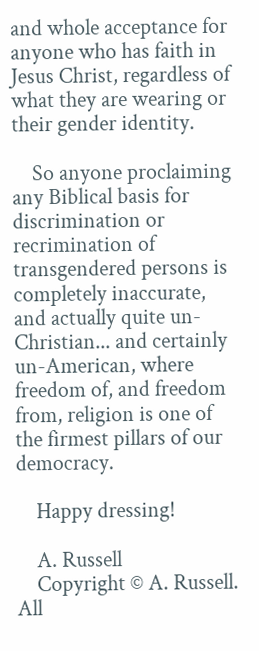and whole acceptance for anyone who has faith in Jesus Christ, regardless of what they are wearing or their gender identity.

    So anyone proclaiming any Biblical basis for discrimination or recrimination of transgendered persons is completely inaccurate, and actually quite un-Christian... and certainly un-American, where freedom of, and freedom from, religion is one of the firmest pillars of our democracy.

    Happy dressing!

    A. Russell
    Copyright © A. Russell. All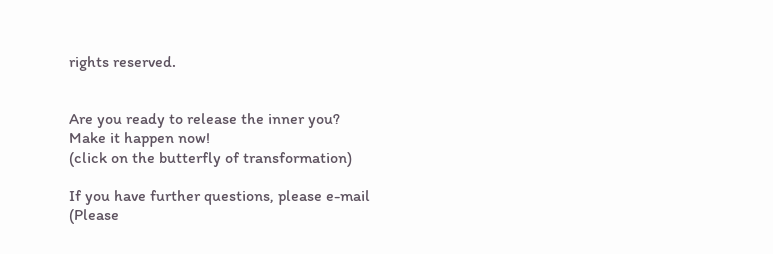rights reserved.


Are you ready to release the inner you?
Make it happen now!
(click on the butterfly of transformation)

If you have further questions, please e-mail
(Please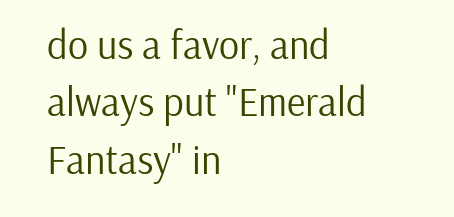do us a favor, and always put "Emerald Fantasy" in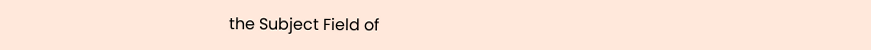the Subject Field of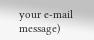your e-mail message)